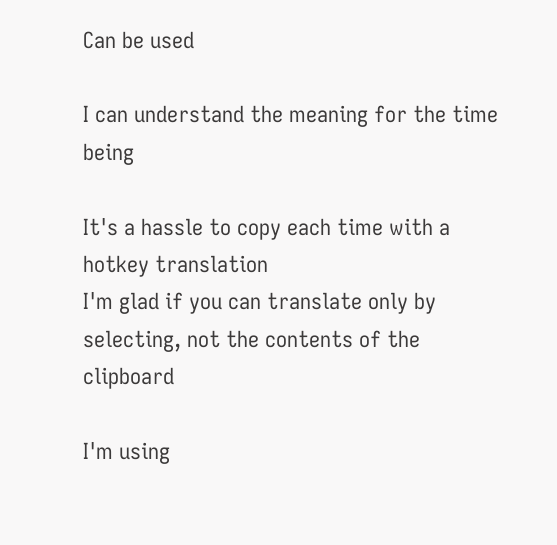Can be used

I can understand the meaning for the time being

It's a hassle to copy each time with a hotkey translation
I'm glad if you can translate only by selecting, not the contents of the clipboard

I'm using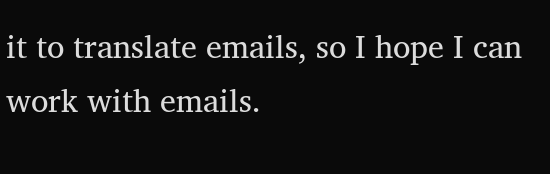it to translate emails, so I hope I can work with emails.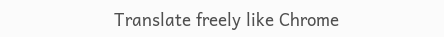Translate freely like Chrome